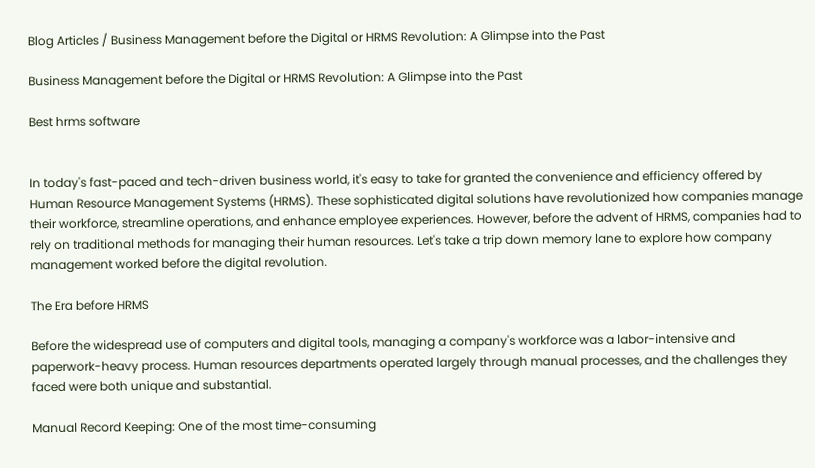Blog Articles / Business Management before the Digital or HRMS Revolution: A Glimpse into the Past

Business Management before the Digital or HRMS Revolution: A Glimpse into the Past

Best hrms software


In today's fast-paced and tech-driven business world, it's easy to take for granted the convenience and efficiency offered by Human Resource Management Systems (HRMS). These sophisticated digital solutions have revolutionized how companies manage their workforce, streamline operations, and enhance employee experiences. However, before the advent of HRMS, companies had to rely on traditional methods for managing their human resources. Let's take a trip down memory lane to explore how company management worked before the digital revolution.

The Era before HRMS

Before the widespread use of computers and digital tools, managing a company's workforce was a labor-intensive and paperwork-heavy process. Human resources departments operated largely through manual processes, and the challenges they faced were both unique and substantial.

Manual Record Keeping: One of the most time-consuming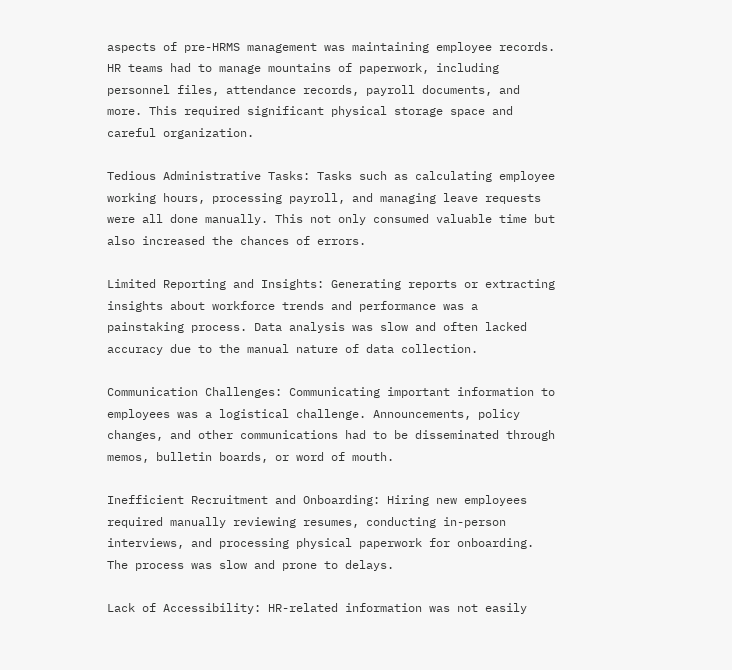aspects of pre-HRMS management was maintaining employee records. HR teams had to manage mountains of paperwork, including personnel files, attendance records, payroll documents, and more. This required significant physical storage space and careful organization.

Tedious Administrative Tasks: Tasks such as calculating employee working hours, processing payroll, and managing leave requests were all done manually. This not only consumed valuable time but also increased the chances of errors.

Limited Reporting and Insights: Generating reports or extracting insights about workforce trends and performance was a painstaking process. Data analysis was slow and often lacked accuracy due to the manual nature of data collection.

Communication Challenges: Communicating important information to employees was a logistical challenge. Announcements, policy changes, and other communications had to be disseminated through memos, bulletin boards, or word of mouth.

Inefficient Recruitment and Onboarding: Hiring new employees required manually reviewing resumes, conducting in-person interviews, and processing physical paperwork for onboarding. The process was slow and prone to delays.

Lack of Accessibility: HR-related information was not easily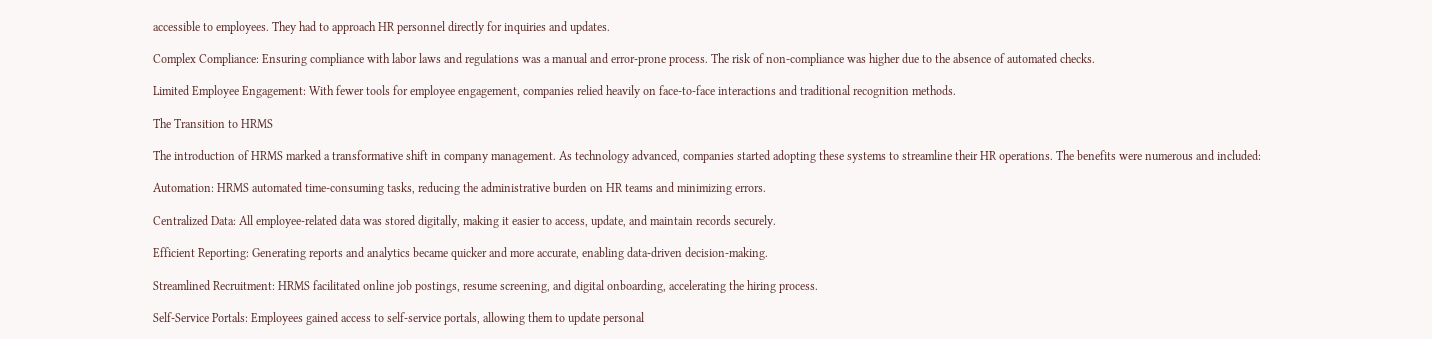accessible to employees. They had to approach HR personnel directly for inquiries and updates.

Complex Compliance: Ensuring compliance with labor laws and regulations was a manual and error-prone process. The risk of non-compliance was higher due to the absence of automated checks.

Limited Employee Engagement: With fewer tools for employee engagement, companies relied heavily on face-to-face interactions and traditional recognition methods.

The Transition to HRMS

The introduction of HRMS marked a transformative shift in company management. As technology advanced, companies started adopting these systems to streamline their HR operations. The benefits were numerous and included:

Automation: HRMS automated time-consuming tasks, reducing the administrative burden on HR teams and minimizing errors.

Centralized Data: All employee-related data was stored digitally, making it easier to access, update, and maintain records securely.

Efficient Reporting: Generating reports and analytics became quicker and more accurate, enabling data-driven decision-making.

Streamlined Recruitment: HRMS facilitated online job postings, resume screening, and digital onboarding, accelerating the hiring process.

Self-Service Portals: Employees gained access to self-service portals, allowing them to update personal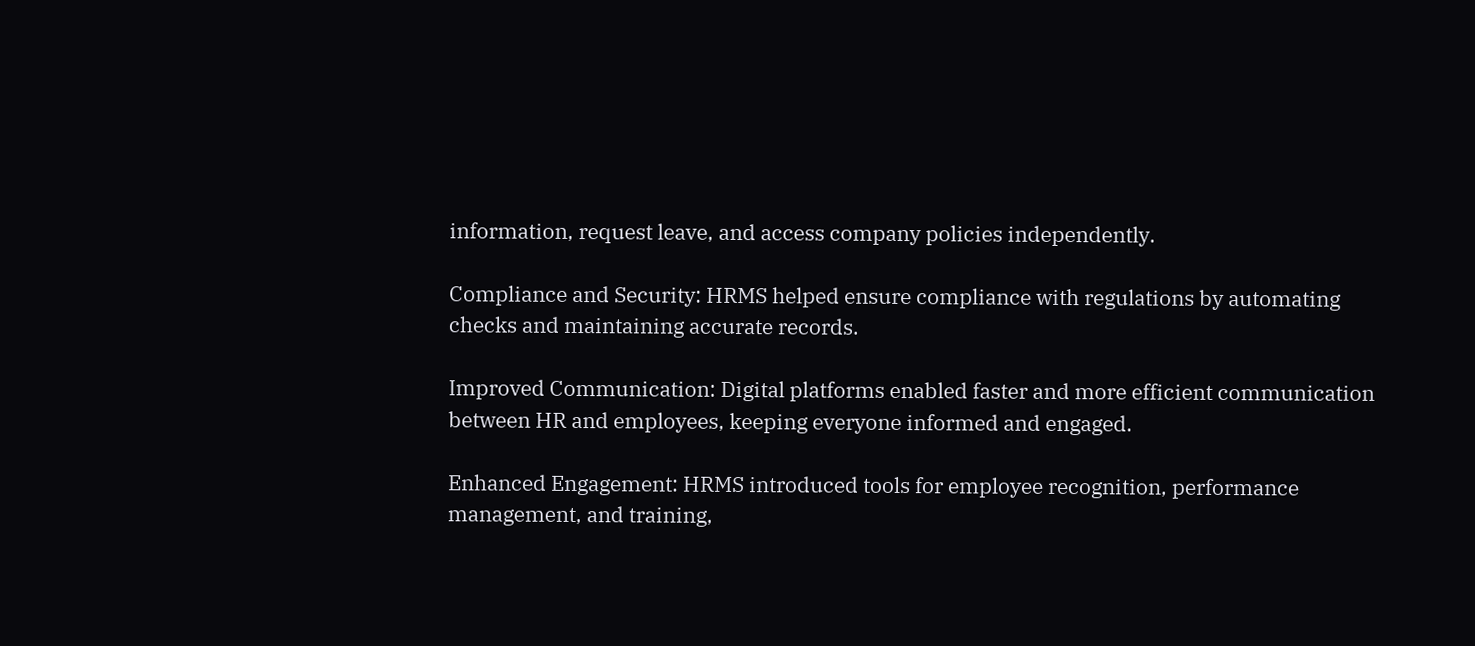information, request leave, and access company policies independently.

Compliance and Security: HRMS helped ensure compliance with regulations by automating checks and maintaining accurate records.

Improved Communication: Digital platforms enabled faster and more efficient communication between HR and employees, keeping everyone informed and engaged.

Enhanced Engagement: HRMS introduced tools for employee recognition, performance management, and training,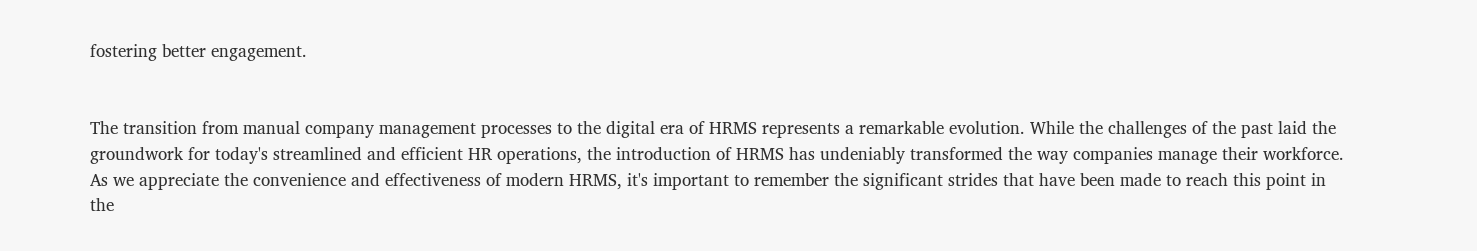fostering better engagement.


The transition from manual company management processes to the digital era of HRMS represents a remarkable evolution. While the challenges of the past laid the groundwork for today's streamlined and efficient HR operations, the introduction of HRMS has undeniably transformed the way companies manage their workforce. As we appreciate the convenience and effectiveness of modern HRMS, it's important to remember the significant strides that have been made to reach this point in the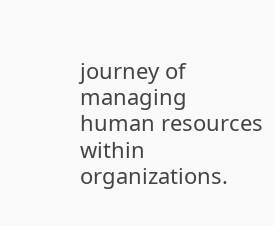journey of managing human resources within organizations.